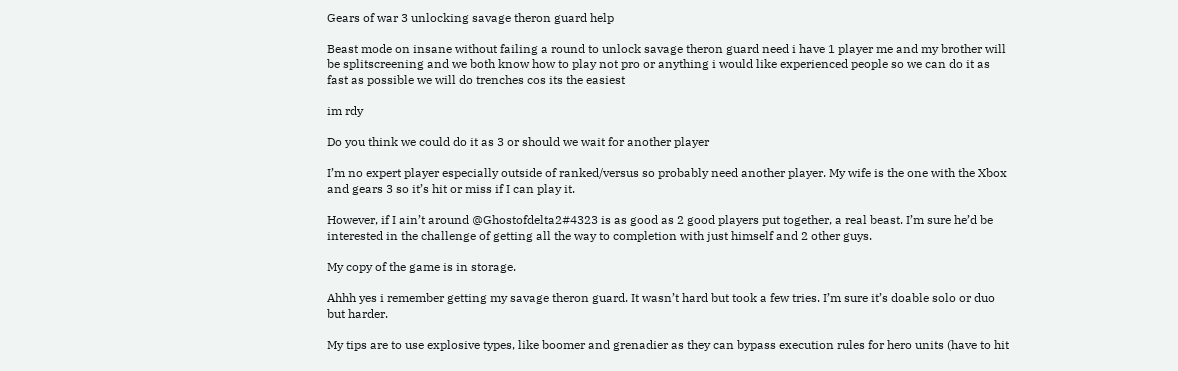Gears of war 3 unlocking savage theron guard help

Beast mode on insane without failing a round to unlock savage theron guard need i have 1 player me and my brother will be splitscreening and we both know how to play not pro or anything i would like experienced people so we can do it as fast as possible we will do trenches cos its the easiest

im rdy

Do you think we could do it as 3 or should we wait for another player

I’m no expert player especially outside of ranked/versus so probably need another player. My wife is the one with the Xbox and gears 3 so it’s hit or miss if I can play it.

However, if I ain’t around @Ghostofdelta2#4323 is as good as 2 good players put together, a real beast. I’m sure he’d be interested in the challenge of getting all the way to completion with just himself and 2 other guys.

My copy of the game is in storage.

Ahhh yes i remember getting my savage theron guard. It wasn’t hard but took a few tries. I’m sure it’s doable solo or duo but harder.

My tips are to use explosive types, like boomer and grenadier as they can bypass execution rules for hero units (have to hit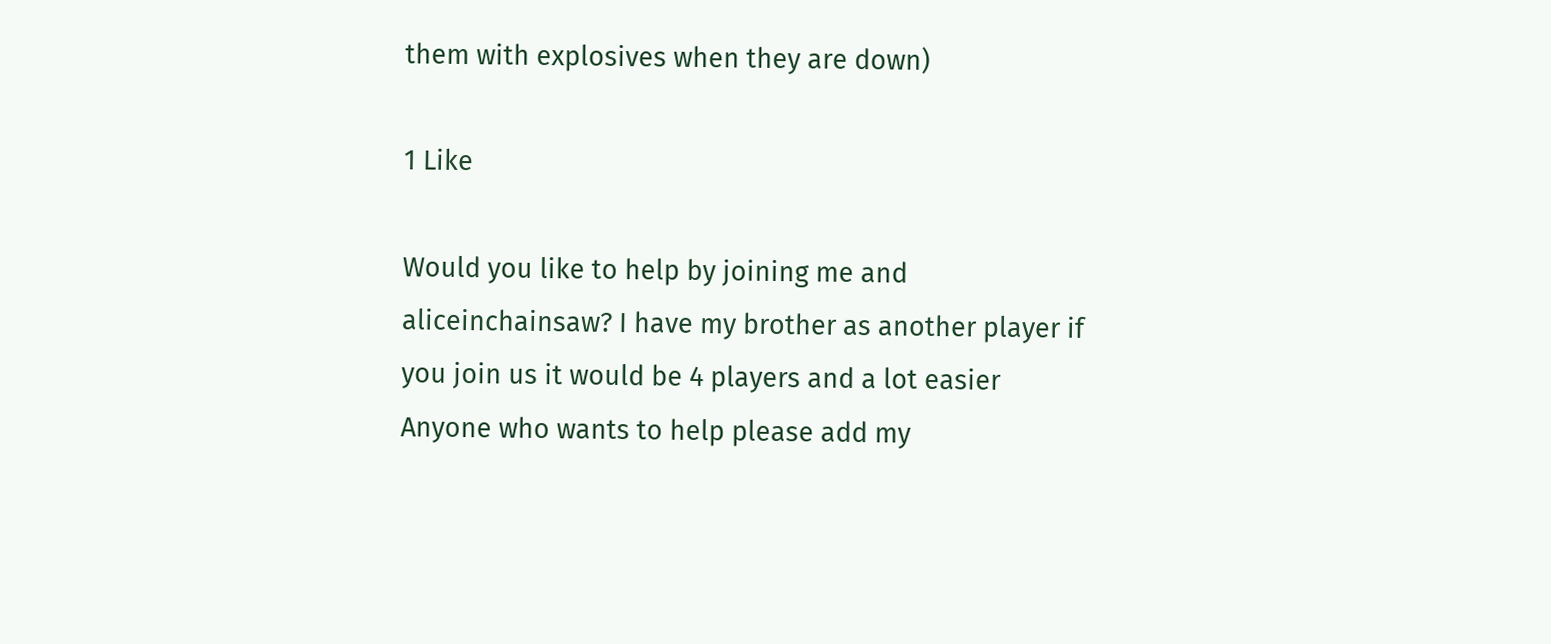them with explosives when they are down)

1 Like

Would you like to help by joining me and aliceinchainsaw? I have my brother as another player if you join us it would be 4 players and a lot easier
Anyone who wants to help please add my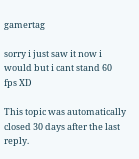gamertag

sorry i just saw it now i would but i cant stand 60 fps XD

This topic was automatically closed 30 days after the last reply.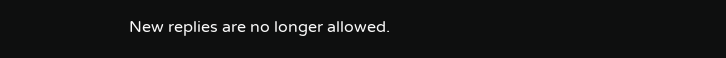New replies are no longer allowed.